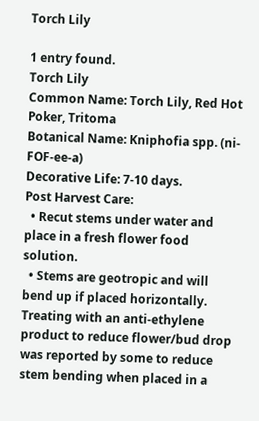Torch Lily

1 entry found.
Torch Lily
Common Name: Torch Lily, Red Hot Poker, Tritoma
Botanical Name: Kniphofia spp. (ni-FOF-ee-a)
Decorative Life: 7-10 days.
Post Harvest Care:
  • Recut stems under water and place in a fresh flower food solution.
  • Stems are geotropic and will bend up if placed horizontally. Treating with an anti-ethylene product to reduce flower/bud drop was reported by some to reduce stem bending when placed in a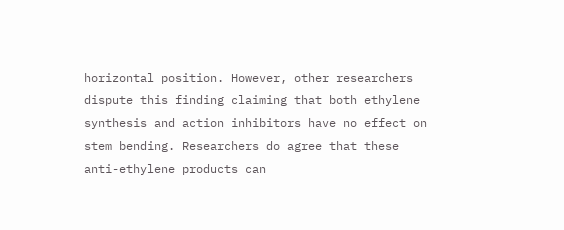horizontal position. However, other researchers dispute this finding claiming that both ethylene synthesis and action inhibitors have no effect on stem bending. Researchers do agree that these anti-ethylene products can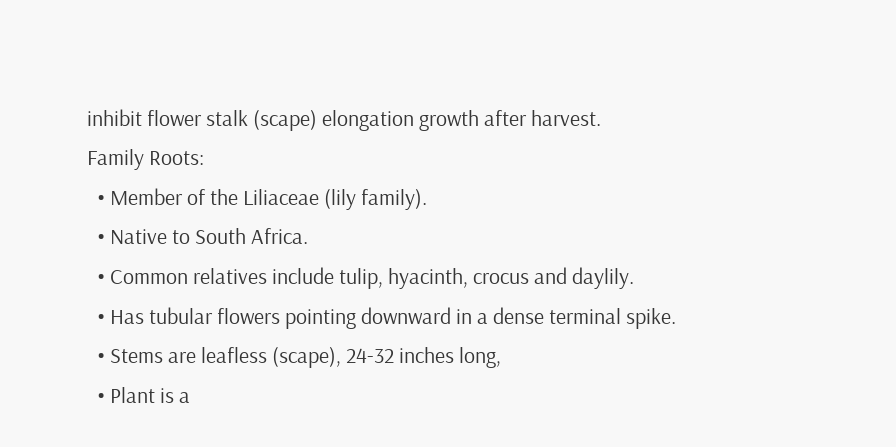inhibit flower stalk (scape) elongation growth after harvest.
Family Roots:
  • Member of the Liliaceae (lily family).
  • Native to South Africa.
  • Common relatives include tulip, hyacinth, crocus and daylily.
  • Has tubular flowers pointing downward in a dense terminal spike.
  • Stems are leafless (scape), 24-32 inches long,
  • Plant is a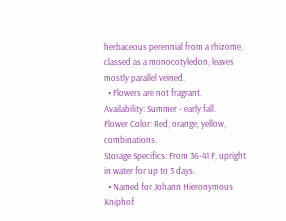herbaceous perennial from a rhizome, classed as a monocotyledon, leaves mostly parallel veined.
  • Flowers are not fragrant.
Availability: Summer - early fall.
Flower Color: Red, orange, yellow, combinations.
Storage Specifics: From 36-41 F, upright in water for up to 5 days.
  • Named for Johann Hieronymous Kniphof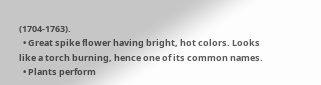(1704-1763).
  • Great spike flower having bright, hot colors. Looks like a torch burning, hence one of its common names.
  • Plants perform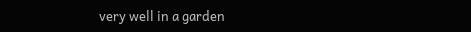very well in a garden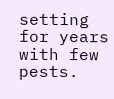setting for years with few pests.